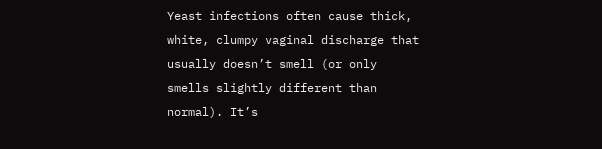Yeast infections often cause thick, white, clumpy vaginal discharge that usually doesn’t smell (or only smells slightly different than normal). It’s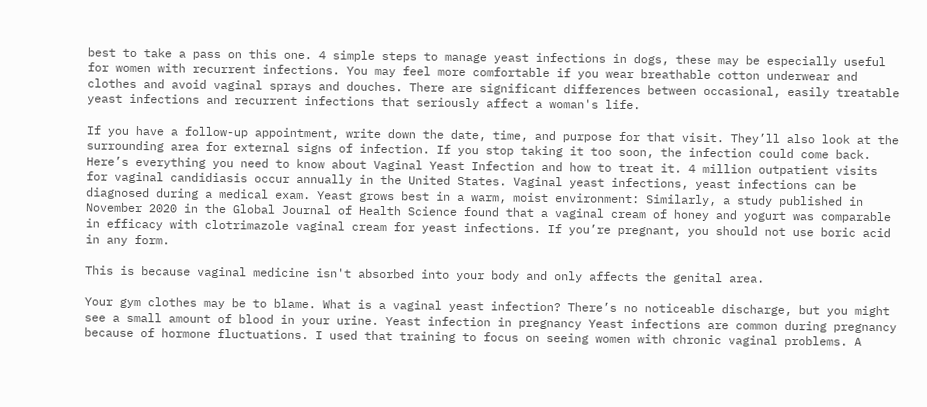best to take a pass on this one. 4 simple steps to manage yeast infections in dogs, these may be especially useful for women with recurrent infections. You may feel more comfortable if you wear breathable cotton underwear and clothes and avoid vaginal sprays and douches. There are significant differences between occasional, easily treatable yeast infections and recurrent infections that seriously affect a woman's life.

If you have a follow-up appointment, write down the date, time, and purpose for that visit. They’ll also look at the surrounding area for external signs of infection. If you stop taking it too soon, the infection could come back. Here’s everything you need to know about Vaginal Yeast Infection and how to treat it. 4 million outpatient visits for vaginal candidiasis occur annually in the United States. Vaginal yeast infections, yeast infections can be diagnosed during a medical exam. Yeast grows best in a warm, moist environment: Similarly, a study published in November 2020 in the Global Journal of Health Science found that a vaginal cream of honey and yogurt was comparable in efficacy with clotrimazole vaginal cream for yeast infections. If you’re pregnant, you should not use boric acid in any form.

This is because vaginal medicine isn't absorbed into your body and only affects the genital area.

Your gym clothes may be to blame. What is a vaginal yeast infection? There’s no noticeable discharge, but you might see a small amount of blood in your urine. Yeast infection in pregnancy Yeast infections are common during pregnancy because of hormone fluctuations. I used that training to focus on seeing women with chronic vaginal problems. A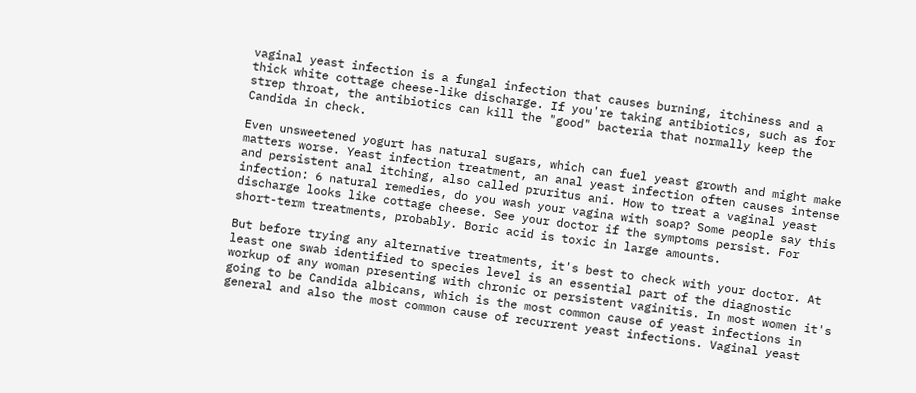vaginal yeast infection is a fungal infection that causes burning, itchiness and a thick white cottage cheese-like discharge. If you're taking antibiotics, such as for strep throat, the antibiotics can kill the "good" bacteria that normally keep the Candida in check.

Even unsweetened yogurt has natural sugars, which can fuel yeast growth and might make matters worse. Yeast infection treatment, an anal yeast infection often causes intense and persistent anal itching, also called pruritus ani. How to treat a vaginal yeast infection: 6 natural remedies, do you wash your vagina with soap? Some people say this discharge looks like cottage cheese. See your doctor if the symptoms persist. For short-term treatments, probably. Boric acid is toxic in large amounts.

But before trying any alternative treatments, it's best to check with your doctor. At least one swab identified to species level is an essential part of the diagnostic workup of any woman presenting with chronic or persistent vaginitis. In most women it's going to be Candida albicans, which is the most common cause of yeast infections in general and also the most common cause of recurrent yeast infections. Vaginal yeast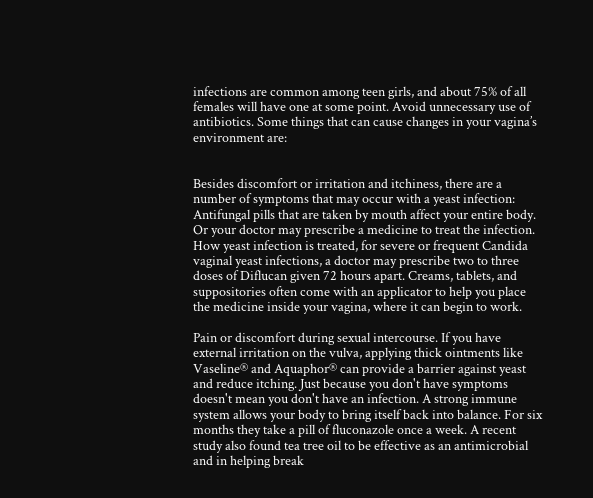infections are common among teen girls, and about 75% of all females will have one at some point. Avoid unnecessary use of antibiotics. Some things that can cause changes in your vagina’s environment are:


Besides discomfort or irritation and itchiness, there are a number of symptoms that may occur with a yeast infection: Antifungal pills that are taken by mouth affect your entire body. Or your doctor may prescribe a medicine to treat the infection. How yeast infection is treated, for severe or frequent Candida vaginal yeast infections, a doctor may prescribe two to three doses of Diflucan given 72 hours apart. Creams, tablets, and suppositories often come with an applicator to help you place the medicine inside your vagina, where it can begin to work.

Pain or discomfort during sexual intercourse. If you have external irritation on the vulva, applying thick ointments like Vaseline® and Aquaphor® can provide a barrier against yeast and reduce itching. Just because you don't have symptoms doesn't mean you don't have an infection. A strong immune system allows your body to bring itself back into balance. For six months they take a pill of fluconazole once a week. A recent study also found tea tree oil to be effective as an antimicrobial and in helping break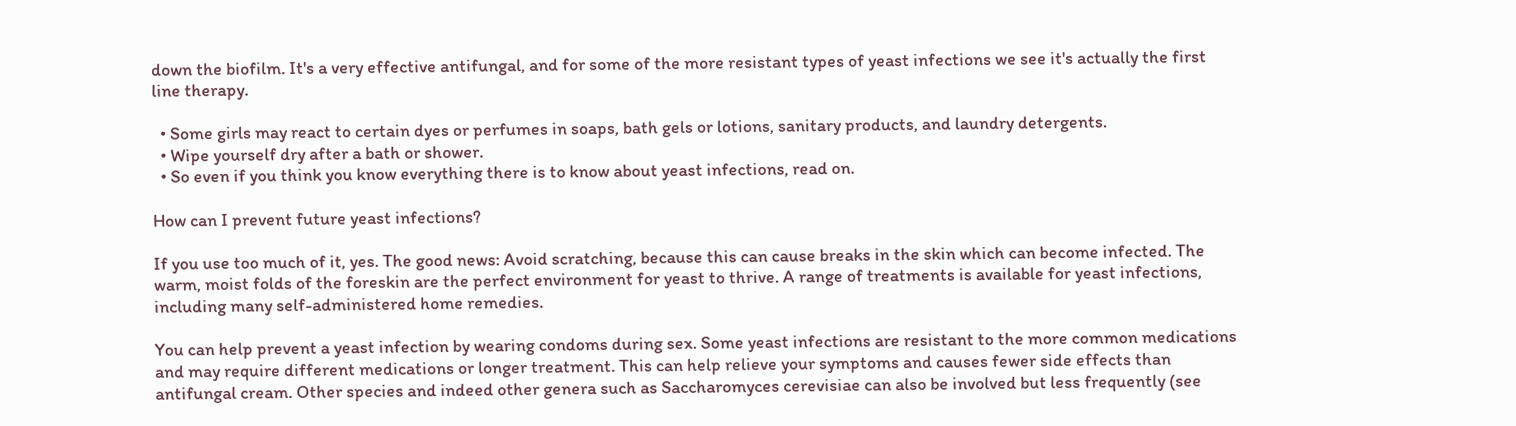down the biofilm. It's a very effective antifungal, and for some of the more resistant types of yeast infections we see it's actually the first line therapy.

  • Some girls may react to certain dyes or perfumes in soaps, bath gels or lotions, sanitary products, and laundry detergents.
  • Wipe yourself dry after a bath or shower.
  • So even if you think you know everything there is to know about yeast infections, read on.

How can I prevent future yeast infections?

If you use too much of it, yes. The good news: Avoid scratching, because this can cause breaks in the skin which can become infected. The warm, moist folds of the foreskin are the perfect environment for yeast to thrive. A range of treatments is available for yeast infections, including many self-administered home remedies.

You can help prevent a yeast infection by wearing condoms during sex. Some yeast infections are resistant to the more common medications and may require different medications or longer treatment. This can help relieve your symptoms and causes fewer side effects than antifungal cream. Other species and indeed other genera such as Saccharomyces cerevisiae can also be involved but less frequently (see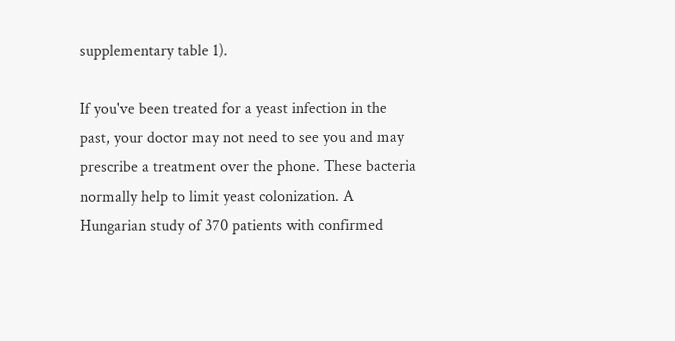supplementary table 1).

If you've been treated for a yeast infection in the past, your doctor may not need to see you and may prescribe a treatment over the phone. These bacteria normally help to limit yeast colonization. A Hungarian study of 370 patients with confirmed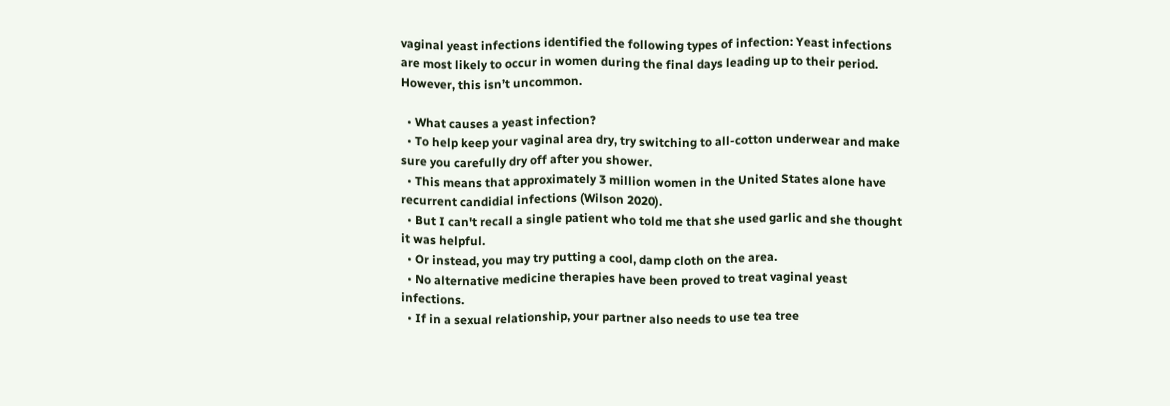vaginal yeast infections identified the following types of infection: Yeast infections are most likely to occur in women during the final days leading up to their period. However, this isn’t uncommon.

  • What causes a yeast infection?
  • To help keep your vaginal area dry, try switching to all-cotton underwear and make sure you carefully dry off after you shower.
  • This means that approximately 3 million women in the United States alone have recurrent candidial infections (Wilson 2020).
  • But I can't recall a single patient who told me that she used garlic and she thought it was helpful.
  • Or instead, you may try putting a cool, damp cloth on the area.
  • No alternative medicine therapies have been proved to treat vaginal yeast infections.
  • If in a sexual relationship, your partner also needs to use tea tree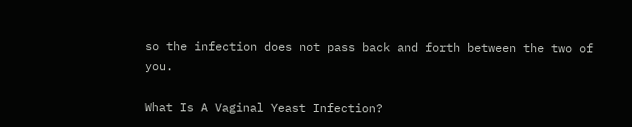so the infection does not pass back and forth between the two of you.

What Is A Vaginal Yeast Infection?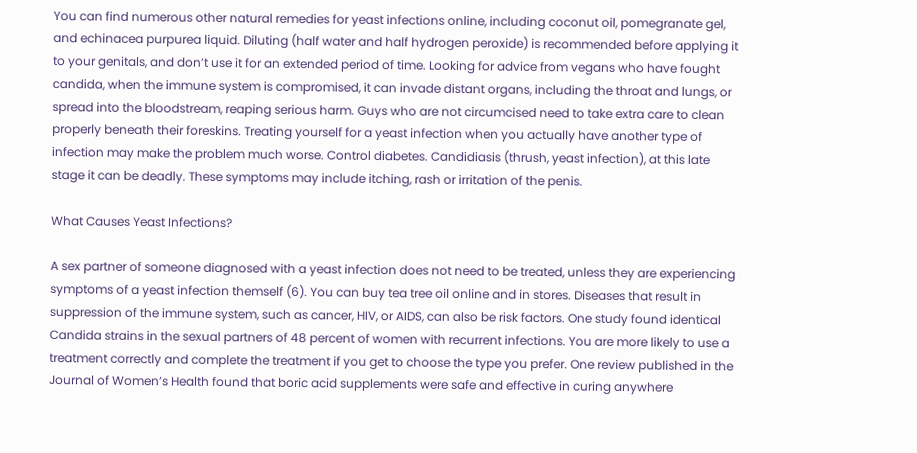You can find numerous other natural remedies for yeast infections online, including coconut oil, pomegranate gel, and echinacea purpurea liquid. Diluting (half water and half hydrogen peroxide) is recommended before applying it to your genitals, and don’t use it for an extended period of time. Looking for advice from vegans who have fought candida, when the immune system is compromised, it can invade distant organs, including the throat and lungs, or spread into the bloodstream, reaping serious harm. Guys who are not circumcised need to take extra care to clean properly beneath their foreskins. Treating yourself for a yeast infection when you actually have another type of infection may make the problem much worse. Control diabetes. Candidiasis (thrush, yeast infection), at this late stage it can be deadly. These symptoms may include itching, rash or irritation of the penis.

What Causes Yeast Infections?

A sex partner of someone diagnosed with a yeast infection does not need to be treated, unless they are experiencing symptoms of a yeast infection themself (6). You can buy tea tree oil online and in stores. Diseases that result in suppression of the immune system, such as cancer, HIV, or AIDS, can also be risk factors. One study found identical Candida strains in the sexual partners of 48 percent of women with recurrent infections. You are more likely to use a treatment correctly and complete the treatment if you get to choose the type you prefer. One review published in the Journal of Women’s Health found that boric acid supplements were safe and effective in curing anywhere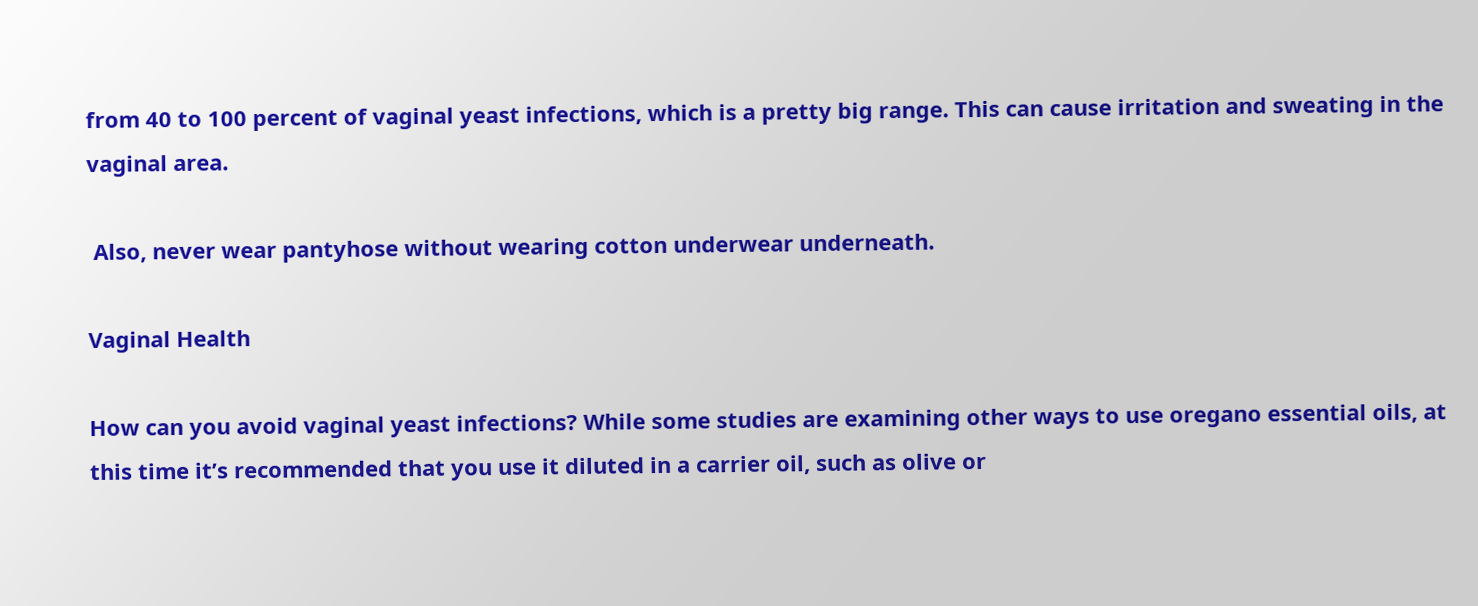from 40 to 100 percent of vaginal yeast infections, which is a pretty big range. This can cause irritation and sweating in the vaginal area.

 Also, never wear pantyhose without wearing cotton underwear underneath.

Vaginal Health

How can you avoid vaginal yeast infections? While some studies are examining other ways to use oregano essential oils, at this time it’s recommended that you use it diluted in a carrier oil, such as olive or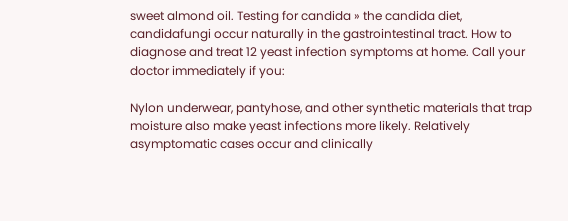sweet almond oil. Testing for candida » the candida diet, candidafungi occur naturally in the gastrointestinal tract. How to diagnose and treat 12 yeast infection symptoms at home. Call your doctor immediately if you:

Nylon underwear, pantyhose, and other synthetic materials that trap moisture also make yeast infections more likely. Relatively asymptomatic cases occur and clinically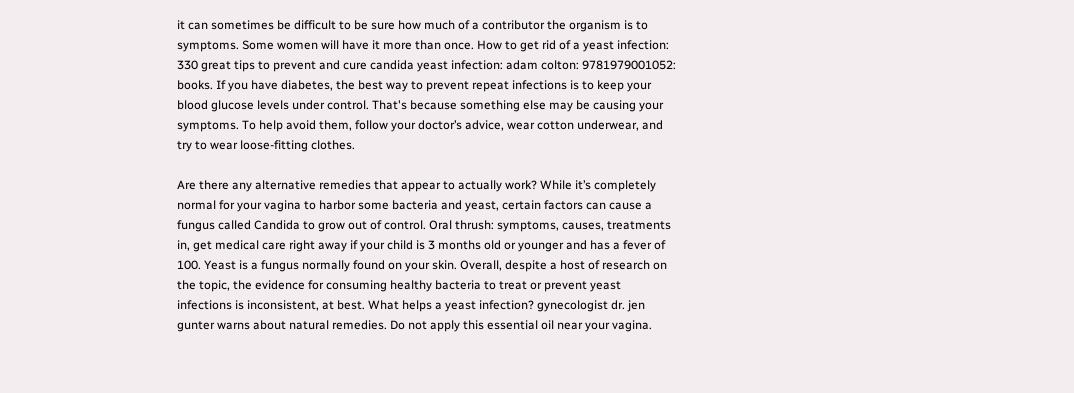it can sometimes be difficult to be sure how much of a contributor the organism is to symptoms. Some women will have it more than once. How to get rid of a yeast infection: 330 great tips to prevent and cure candida yeast infection: adam colton: 9781979001052: books. If you have diabetes, the best way to prevent repeat infections is to keep your blood glucose levels under control. That's because something else may be causing your symptoms. To help avoid them, follow your doctor’s advice, wear cotton underwear, and try to wear loose-fitting clothes.

Are there any alternative remedies that appear to actually work? While it’s completely normal for your vagina to harbor some bacteria and yeast, certain factors can cause a fungus called Candida to grow out of control. Oral thrush: symptoms, causes, treatments in, get medical care right away if your child is 3 months old or younger and has a fever of 100. Yeast is a fungus normally found on your skin. Overall, despite a host of research on the topic, the evidence for consuming healthy bacteria to treat or prevent yeast infections is inconsistent, at best. What helps a yeast infection? gynecologist dr. jen gunter warns about natural remedies. Do not apply this essential oil near your vagina.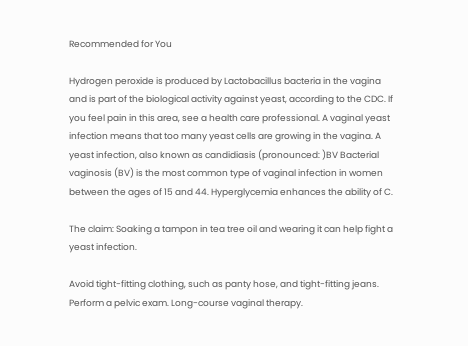Recommended for You

Hydrogen peroxide is produced by Lactobacillus bacteria in the vagina and is part of the biological activity against yeast, according to the CDC. If you feel pain in this area, see a health care professional. A vaginal yeast infection means that too many yeast cells are growing in the vagina. A yeast infection, also known as candidiasis (pronounced: )BV Bacterial vaginosis (BV) is the most common type of vaginal infection in women between the ages of 15 and 44. Hyperglycemia enhances the ability of C.

The claim: Soaking a tampon in tea tree oil and wearing it can help fight a yeast infection.

Avoid tight-fitting clothing, such as panty hose, and tight-fitting jeans. Perform a pelvic exam. Long-course vaginal therapy.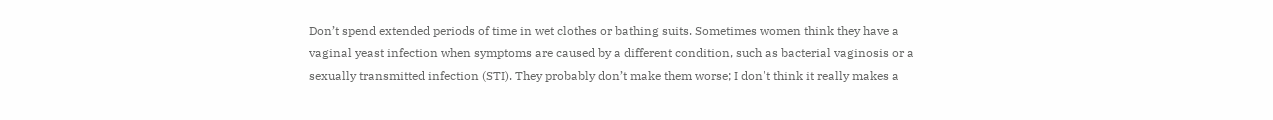Don’t spend extended periods of time in wet clothes or bathing suits. Sometimes women think they have a vaginal yeast infection when symptoms are caused by a different condition, such as bacterial vaginosis or a sexually transmitted infection (STI). They probably don’t make them worse; I don't think it really makes a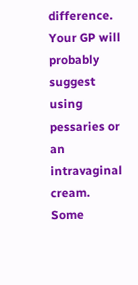difference. Your GP will probably suggest using pessaries or an intravaginal cream. Some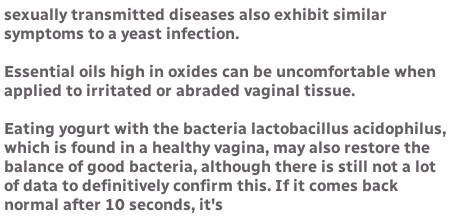sexually transmitted diseases also exhibit similar symptoms to a yeast infection.

Essential oils high in oxides can be uncomfortable when applied to irritated or abraded vaginal tissue.

Eating yogurt with the bacteria lactobacillus acidophilus, which is found in a healthy vagina, may also restore the balance of good bacteria, although there is still not a lot of data to definitively confirm this. If it comes back normal after 10 seconds, it's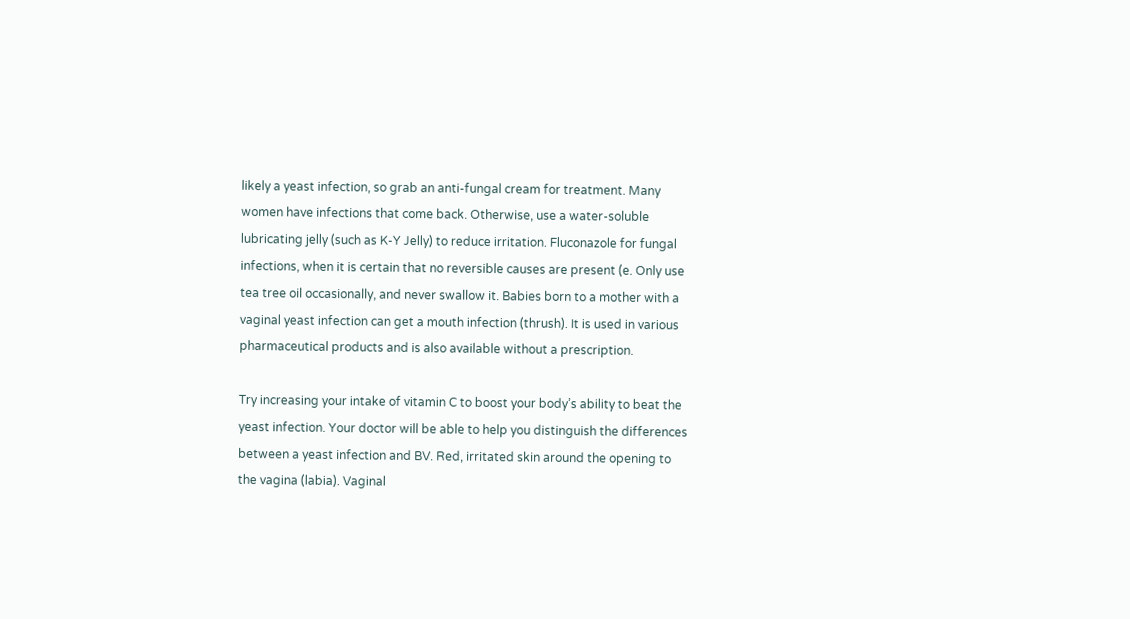likely a yeast infection, so grab an anti-fungal cream for treatment. Many women have infections that come back. Otherwise, use a water-soluble lubricating jelly (such as K-Y Jelly) to reduce irritation. Fluconazole for fungal infections, when it is certain that no reversible causes are present (e. Only use tea tree oil occasionally, and never swallow it. Babies born to a mother with a vaginal yeast infection can get a mouth infection (thrush). It is used in various pharmaceutical products and is also available without a prescription.

Try increasing your intake of vitamin C to boost your body’s ability to beat the yeast infection. Your doctor will be able to help you distinguish the differences between a yeast infection and BV. Red, irritated skin around the opening to the vagina (labia). Vaginal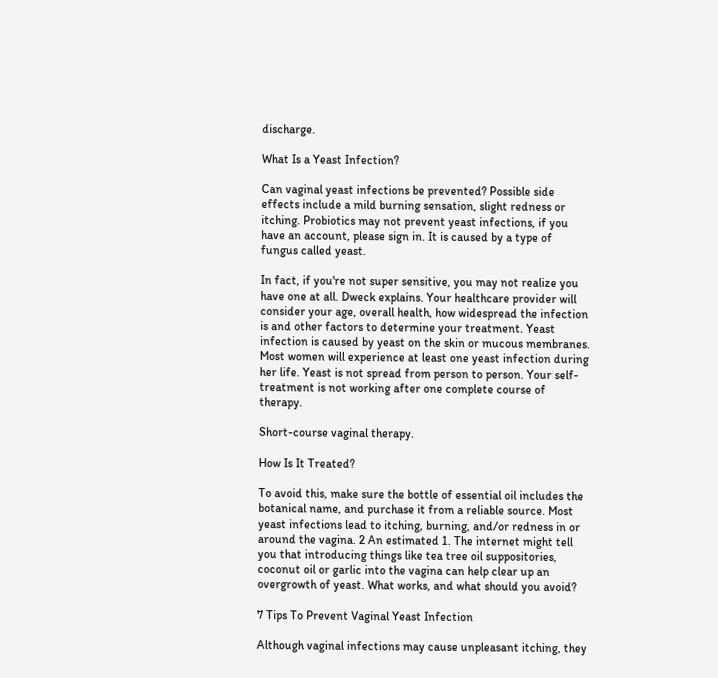discharge.

What Is a Yeast Infection?

Can vaginal yeast infections be prevented? Possible side effects include a mild burning sensation, slight redness or itching. Probiotics may not prevent yeast infections, if you have an account, please sign in. It is caused by a type of fungus called yeast.

In fact, if you're not super sensitive, you may not realize you have one at all. Dweck explains. Your healthcare provider will consider your age, overall health, how widespread the infection is and other factors to determine your treatment. Yeast infection is caused by yeast on the skin or mucous membranes. Most women will experience at least one yeast infection during her life. Yeast is not spread from person to person. Your self-treatment is not working after one complete course of therapy.

Short-course vaginal therapy.

How Is It Treated?

To avoid this, make sure the bottle of essential oil includes the botanical name, and purchase it from a reliable source. Most yeast infections lead to itching, burning, and/or redness in or around the vagina. 2 An estimated 1. The internet might tell you that introducing things like tea tree oil suppositories, coconut oil or garlic into the vagina can help clear up an overgrowth of yeast. What works, and what should you avoid?

7 Tips To Prevent Vaginal Yeast Infection

Although vaginal infections may cause unpleasant itching, they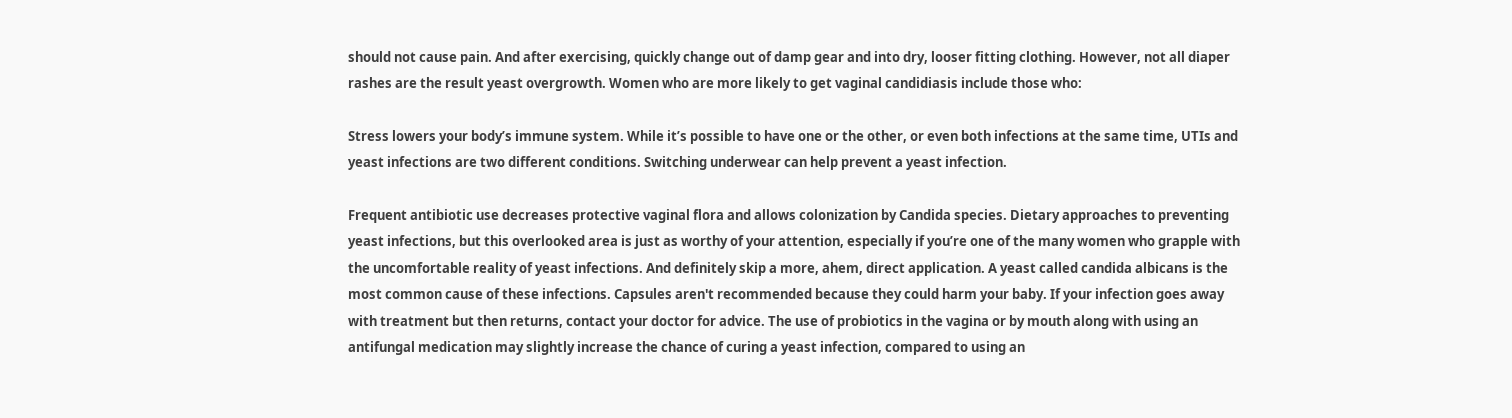should not cause pain. And after exercising, quickly change out of damp gear and into dry, looser fitting clothing. However, not all diaper rashes are the result yeast overgrowth. Women who are more likely to get vaginal candidiasis include those who:

Stress lowers your body’s immune system. While it’s possible to have one or the other, or even both infections at the same time, UTIs and yeast infections are two different conditions. Switching underwear can help prevent a yeast infection.

Frequent antibiotic use decreases protective vaginal flora and allows colonization by Candida species. Dietary approaches to preventing yeast infections, but this overlooked area is just as worthy of your attention, especially if you’re one of the many women who grapple with the uncomfortable reality of yeast infections. And definitely skip a more, ahem, direct application. A yeast called candida albicans is the most common cause of these infections. Capsules aren't recommended because they could harm your baby. If your infection goes away with treatment but then returns, contact your doctor for advice. The use of probiotics in the vagina or by mouth along with using an antifungal medication may slightly increase the chance of curing a yeast infection, compared to using an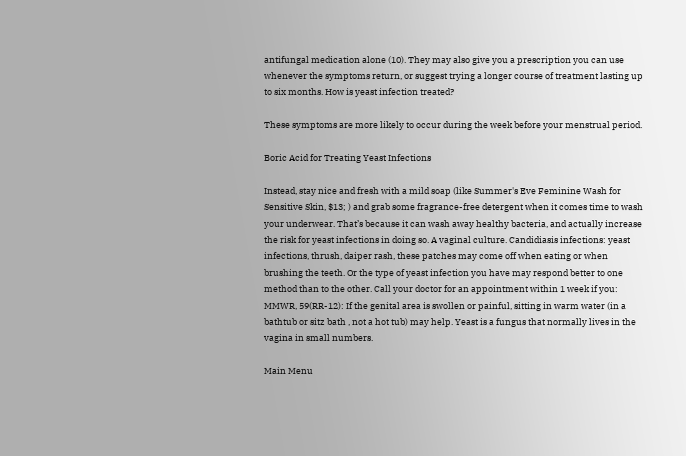antifungal medication alone (10). They may also give you a prescription you can use whenever the symptoms return, or suggest trying a longer course of treatment lasting up to six months. How is yeast infection treated?

These symptoms are more likely to occur during the week before your menstrual period.

Boric Acid for Treating Yeast Infections

Instead, stay nice and fresh with a mild soap (like Summer's Eve Feminine Wash for Sensitive Skin, $13; ) and grab some fragrance-free detergent when it comes time to wash your underwear. That’s because it can wash away healthy bacteria, and actually increase the risk for yeast infections in doing so. A vaginal culture. Candidiasis infections: yeast infections, thrush, daiper rash, these patches may come off when eating or when brushing the teeth. Or the type of yeast infection you have may respond better to one method than to the other. Call your doctor for an appointment within 1 week if you: MMWR, 59(RR-12): If the genital area is swollen or painful, sitting in warm water (in a bathtub or sitz bath , not a hot tub) may help. Yeast is a fungus that normally lives in the vagina in small numbers.

Main Menu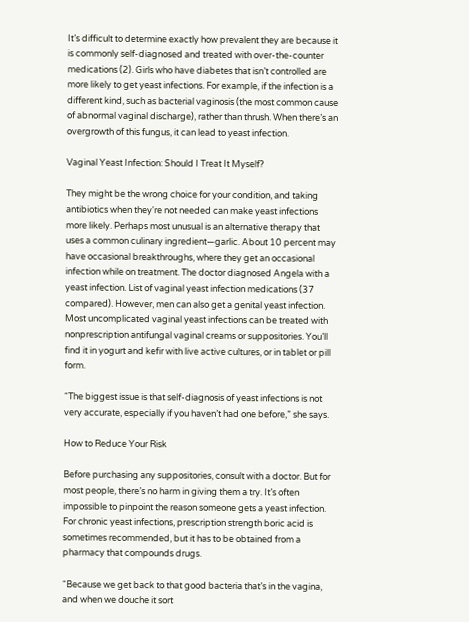It’s difficult to determine exactly how prevalent they are because it is commonly self-diagnosed and treated with over-the-counter medications (2). Girls who have diabetes that isn’t controlled are more likely to get yeast infections. For example, if the infection is a different kind, such as bacterial vaginosis (the most common cause of abnormal vaginal discharge), rather than thrush. When there’s an overgrowth of this fungus, it can lead to yeast infection.

Vaginal Yeast Infection: Should I Treat It Myself?

They might be the wrong choice for your condition, and taking antibiotics when they're not needed can make yeast infections more likely. Perhaps most unusual is an alternative therapy that uses a common culinary ingredient—garlic. About 10 percent may have occasional breakthroughs, where they get an occasional infection while on treatment. The doctor diagnosed Angela with a yeast infection. List of vaginal yeast infection medications (37 compared). However, men can also get a genital yeast infection. Most uncomplicated vaginal yeast infections can be treated with nonprescription antifungal vaginal creams or suppositories. You’ll find it in yogurt and kefir with live active cultures, or in tablet or pill form.

“The biggest issue is that self-diagnosis of yeast infections is not very accurate, especially if you haven’t had one before,” she says.

How to Reduce Your Risk

Before purchasing any suppositories, consult with a doctor. But for most people, there’s no harm in giving them a try. It’s often impossible to pinpoint the reason someone gets a yeast infection. For chronic yeast infections, prescription strength boric acid is sometimes recommended, but it has to be obtained from a pharmacy that compounds drugs.

“Because we get back to that good bacteria that’s in the vagina, and when we douche it sort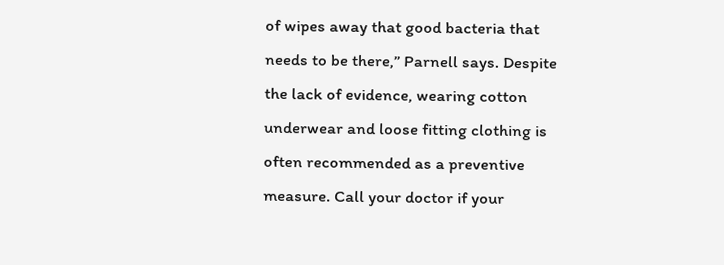of wipes away that good bacteria that needs to be there,” Parnell says. Despite the lack of evidence, wearing cotton underwear and loose fitting clothing is often recommended as a preventive measure. Call your doctor if your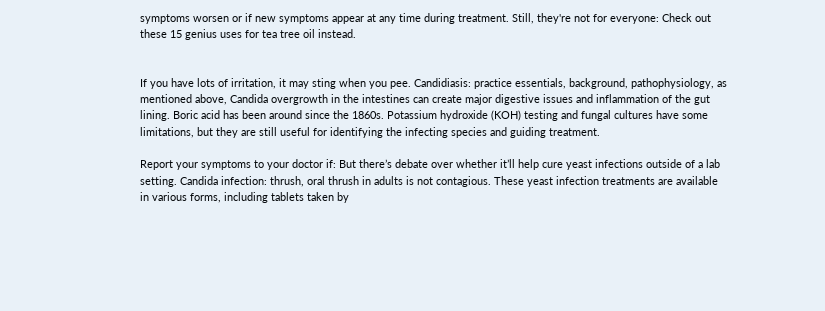symptoms worsen or if new symptoms appear at any time during treatment. Still, they're not for everyone: Check out these 15 genius uses for tea tree oil instead.


If you have lots of irritation, it may sting when you pee. Candidiasis: practice essentials, background, pathophysiology, as mentioned above, Candida overgrowth in the intestines can create major digestive issues and inflammation of the gut lining. Boric acid has been around since the 1860s. Potassium hydroxide (KOH) testing and fungal cultures have some limitations, but they are still useful for identifying the infecting species and guiding treatment.

Report your symptoms to your doctor if: But there’s debate over whether it’ll help cure yeast infections outside of a lab setting. Candida infection: thrush, oral thrush in adults is not contagious. These yeast infection treatments are available in various forms, including tablets taken by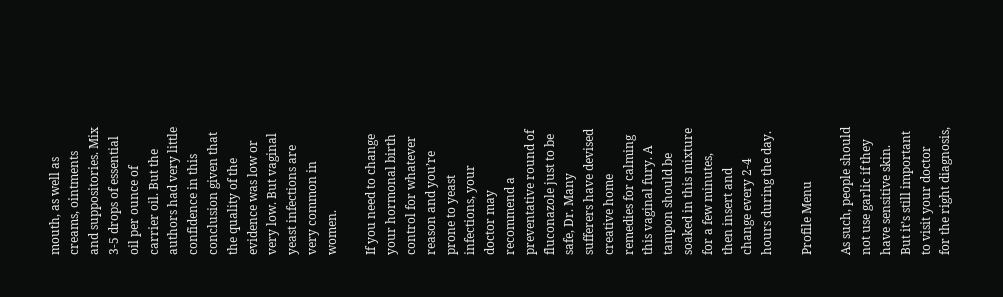mouth, as well as creams, ointments and suppositories. Mix 3-5 drops of essential oil per ounce of carrier oil. But the authors had very little confidence in this conclusion given that the quality of the evidence was low or very low. But vaginal yeast infections are very common in women.

If you need to change your hormonal birth control for whatever reason and you’re prone to yeast infections, your doctor may recommend a preventative round of fluconazole just to be safe, Dr. Many sufferers have devised creative home remedies for calming this vaginal fury. A tampon should be soaked in this mixture for a few minutes, then insert and change every 2-4 hours during the day.

Profile Menu

As such, people should not use garlic if they have sensitive skin. But it’s still important to visit your doctor for the right diagnosis,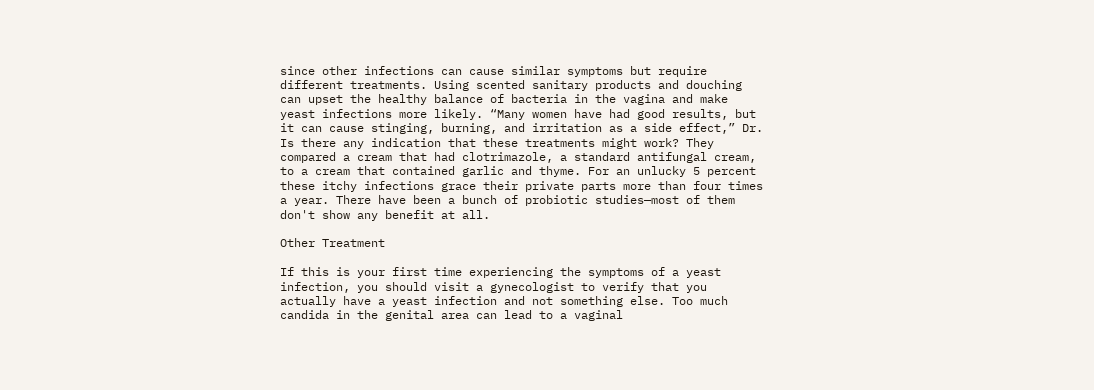since other infections can cause similar symptoms but require different treatments. Using scented sanitary products and douching can upset the healthy balance of bacteria in the vagina and make yeast infections more likely. “Many women have had good results, but it can cause stinging, burning, and irritation as a side effect,” Dr. Is there any indication that these treatments might work? They compared a cream that had clotrimazole, a standard antifungal cream, to a cream that contained garlic and thyme. For an unlucky 5 percent these itchy infections grace their private parts more than four times a year. There have been a bunch of probiotic studies—most of them don't show any benefit at all.

Other Treatment

If this is your first time experiencing the symptoms of a yeast infection, you should visit a gynecologist to verify that you actually have a yeast infection and not something else. Too much candida in the genital area can lead to a vaginal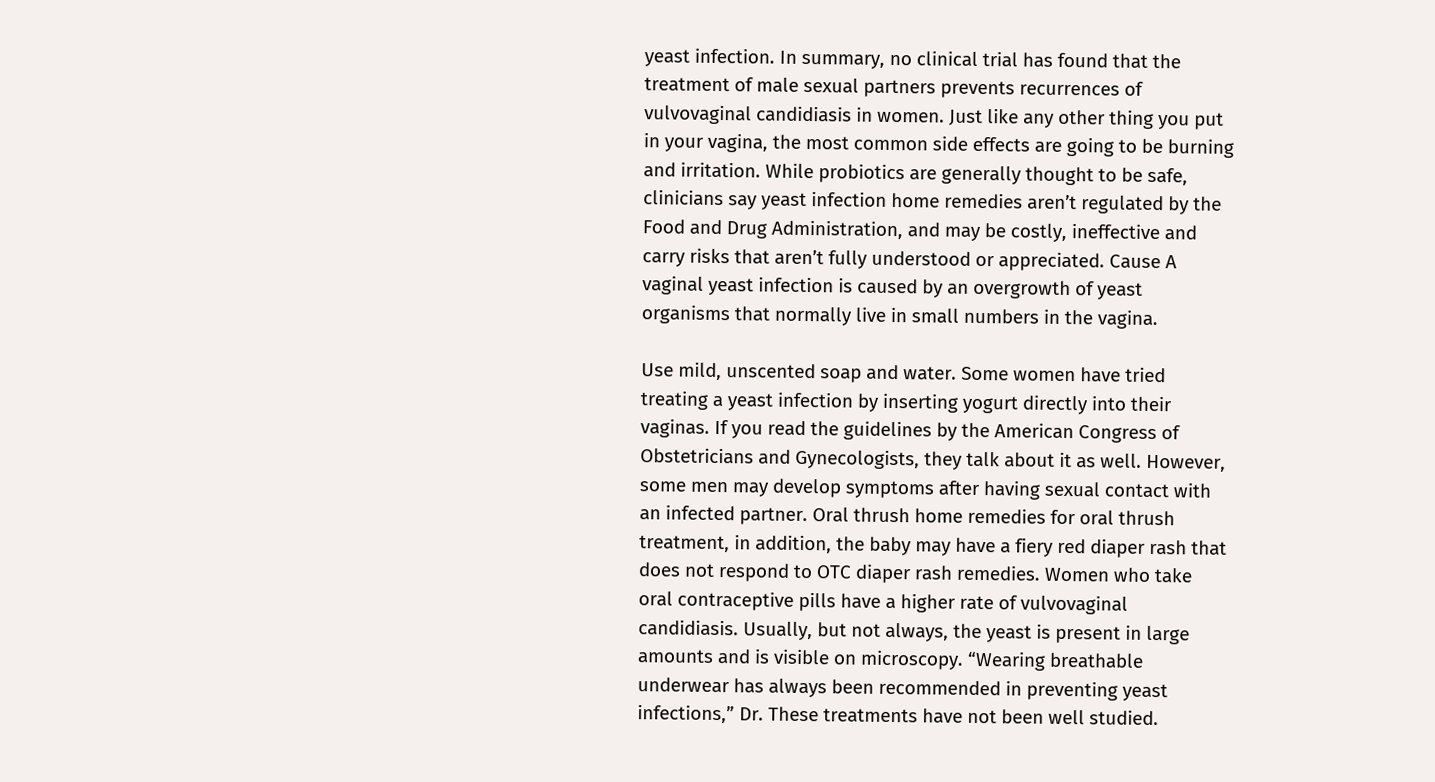yeast infection. In summary, no clinical trial has found that the treatment of male sexual partners prevents recurrences of vulvovaginal candidiasis in women. Just like any other thing you put in your vagina, the most common side effects are going to be burning and irritation. While probiotics are generally thought to be safe, clinicians say yeast infection home remedies aren’t regulated by the Food and Drug Administration, and may be costly, ineffective and carry risks that aren’t fully understood or appreciated. Cause A vaginal yeast infection is caused by an overgrowth of yeast organisms that normally live in small numbers in the vagina.

Use mild, unscented soap and water. Some women have tried treating a yeast infection by inserting yogurt directly into their vaginas. If you read the guidelines by the American Congress of Obstetricians and Gynecologists, they talk about it as well. However, some men may develop symptoms after having sexual contact with an infected partner. Oral thrush home remedies for oral thrush treatment, in addition, the baby may have a fiery red diaper rash that does not respond to OTC diaper rash remedies. Women who take oral contraceptive pills have a higher rate of vulvovaginal candidiasis. Usually, but not always, the yeast is present in large amounts and is visible on microscopy. “Wearing breathable underwear has always been recommended in preventing yeast infections,” Dr. These treatments have not been well studied.